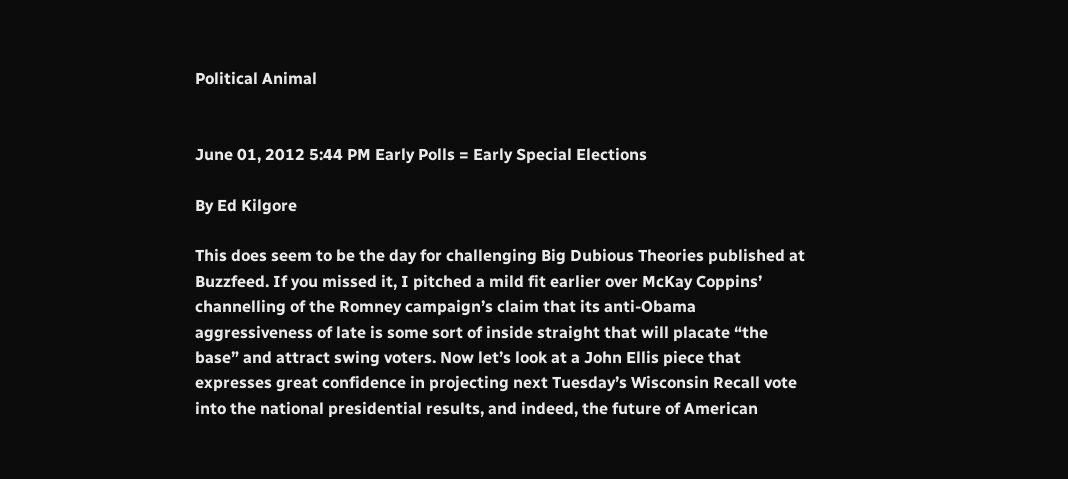Political Animal


June 01, 2012 5:44 PM Early Polls = Early Special Elections

By Ed Kilgore

This does seem to be the day for challenging Big Dubious Theories published at Buzzfeed. If you missed it, I pitched a mild fit earlier over McKay Coppins’ channelling of the Romney campaign’s claim that its anti-Obama aggressiveness of late is some sort of inside straight that will placate “the base” and attract swing voters. Now let’s look at a John Ellis piece that expresses great confidence in projecting next Tuesday’s Wisconsin Recall vote into the national presidential results, and indeed, the future of American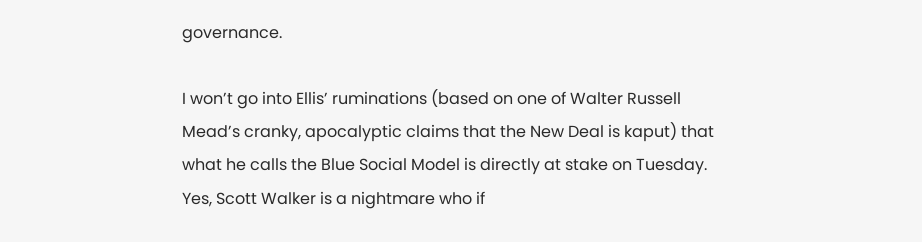governance.

I won’t go into Ellis’ ruminations (based on one of Walter Russell Mead’s cranky, apocalyptic claims that the New Deal is kaput) that what he calls the Blue Social Model is directly at stake on Tuesday. Yes, Scott Walker is a nightmare who if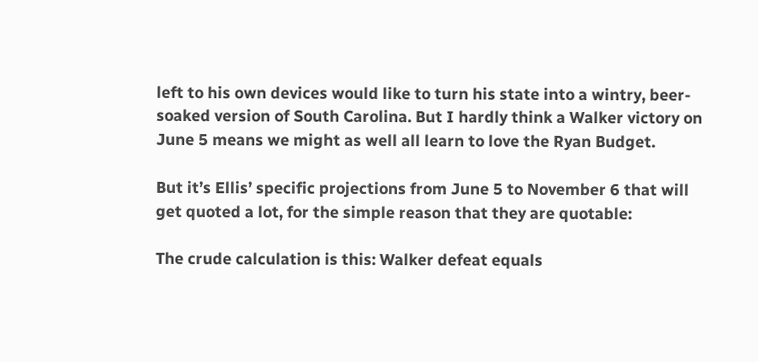left to his own devices would like to turn his state into a wintry, beer-soaked version of South Carolina. But I hardly think a Walker victory on June 5 means we might as well all learn to love the Ryan Budget.

But it’s Ellis’ specific projections from June 5 to November 6 that will get quoted a lot, for the simple reason that they are quotable:

The crude calculation is this: Walker defeat equals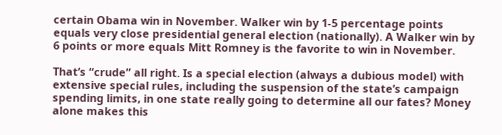certain Obama win in November. Walker win by 1-5 percentage points equals very close presidential general election (nationally). A Walker win by 6 points or more equals Mitt Romney is the favorite to win in November.

That’s “crude” all right. Is a special election (always a dubious model) with extensive special rules, including the suspension of the state’s campaign spending limits, in one state really going to determine all our fates? Money alone makes this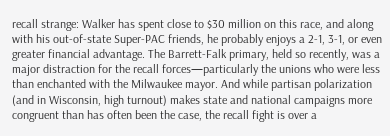recall strange: Walker has spent close to $30 million on this race, and along with his out-of-state Super-PAC friends, he probably enjoys a 2-1, 3-1, or even greater financial advantage. The Barrett-Falk primary, held so recently, was a major distraction for the recall forces—particularly the unions who were less than enchanted with the Milwaukee mayor. And while partisan polarization (and in Wisconsin, high turnout) makes state and national campaigns more congruent than has often been the case, the recall fight is over a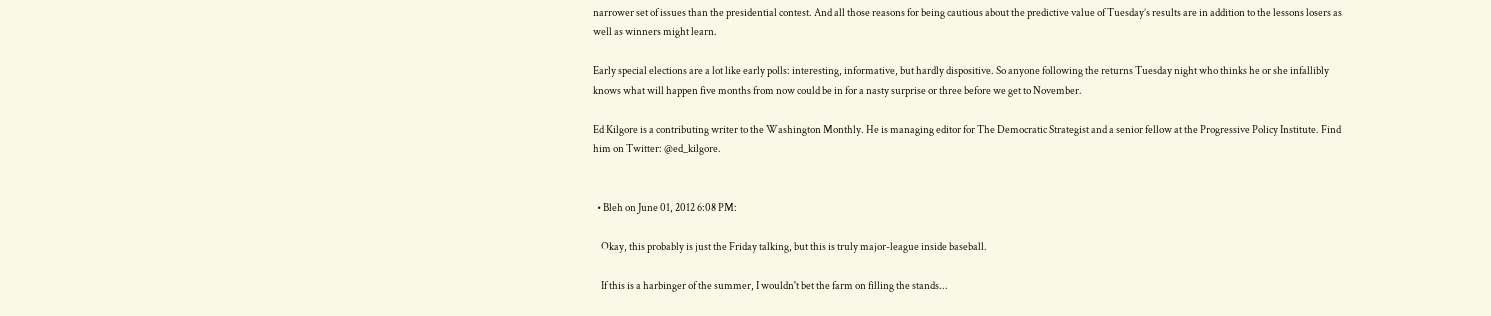narrower set of issues than the presidential contest. And all those reasons for being cautious about the predictive value of Tuesday’s results are in addition to the lessons losers as well as winners might learn.

Early special elections are a lot like early polls: interesting, informative, but hardly dispositive. So anyone following the returns Tuesday night who thinks he or she infallibly knows what will happen five months from now could be in for a nasty surprise or three before we get to November.

Ed Kilgore is a contributing writer to the Washington Monthly. He is managing editor for The Democratic Strategist and a senior fellow at the Progressive Policy Institute. Find him on Twitter: @ed_kilgore.


  • Bleh on June 01, 2012 6:08 PM:

    Okay, this probably is just the Friday talking, but this is truly major-league inside baseball.

    If this is a harbinger of the summer, I wouldn't bet the farm on filling the stands...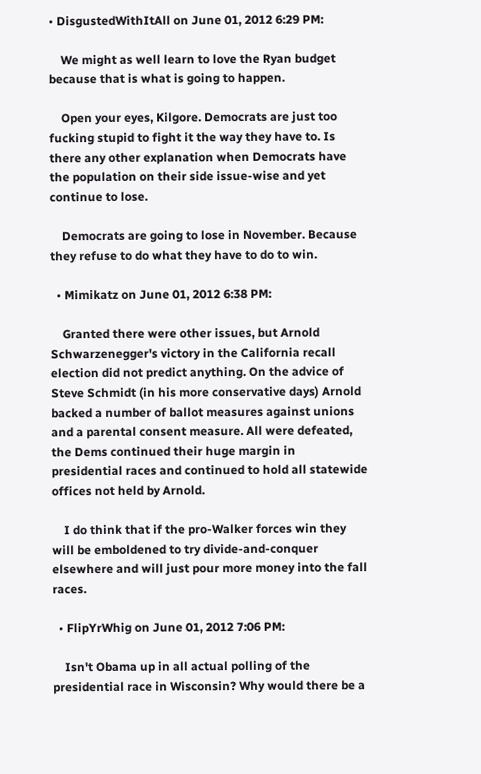• DisgustedWithItAll on June 01, 2012 6:29 PM:

    We might as well learn to love the Ryan budget because that is what is going to happen.

    Open your eyes, Kilgore. Democrats are just too fucking stupid to fight it the way they have to. Is there any other explanation when Democrats have the population on their side issue-wise and yet continue to lose.

    Democrats are going to lose in November. Because they refuse to do what they have to do to win.

  • Mimikatz on June 01, 2012 6:38 PM:

    Granted there were other issues, but Arnold Schwarzenegger's victory in the California recall election did not predict anything. On the advice of Steve Schmidt (in his more conservative days) Arnold backed a number of ballot measures against unions and a parental consent measure. All were defeated, the Dems continued their huge margin in presidential races and continued to hold all statewide offices not held by Arnold.

    I do think that if the pro-Walker forces win they will be emboldened to try divide-and-conquer elsewhere and will just pour more money into the fall races.

  • FlipYrWhig on June 01, 2012 7:06 PM:

    Isn't Obama up in all actual polling of the presidential race in Wisconsin? Why would there be a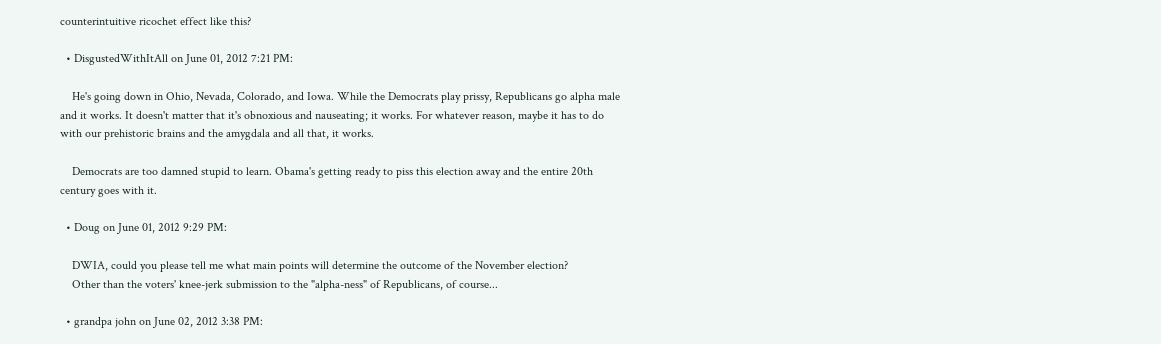counterintuitive ricochet effect like this?

  • DisgustedWithItAll on June 01, 2012 7:21 PM:

    He's going down in Ohio, Nevada, Colorado, and Iowa. While the Democrats play prissy, Republicans go alpha male and it works. It doesn't matter that it's obnoxious and nauseating; it works. For whatever reason, maybe it has to do with our prehistoric brains and the amygdala and all that, it works.

    Democrats are too damned stupid to learn. Obama's getting ready to piss this election away and the entire 20th century goes with it.

  • Doug on June 01, 2012 9:29 PM:

    DWIA, could you please tell me what main points will determine the outcome of the November election?
    Other than the voters' knee-jerk submission to the "alpha-ness" of Republicans, of course...

  • grandpa john on June 02, 2012 3:38 PM: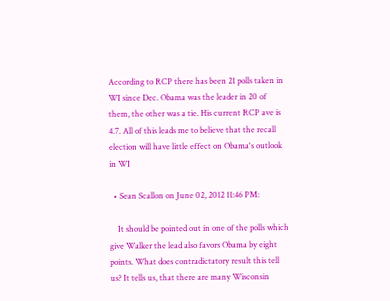According to RCP there has been 21 polls taken in WI since Dec. Obama was the leader in 20 of them, the other was a tie. His current RCP ave is 4.7. All of this leads me to believe that the recall election will have little effect on Obama's outlook in WI

  • Sean Scallon on June 02, 2012 11:46 PM:

    It should be pointed out in one of the polls which give Walker the lead also favors Obama by eight points. What does contradictatory result this tell us? It tells us, that there are many Wisconsin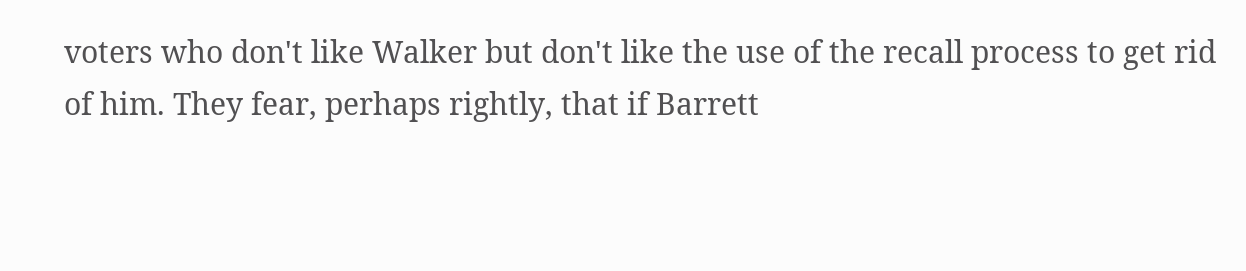voters who don't like Walker but don't like the use of the recall process to get rid of him. They fear, perhaps rightly, that if Barrett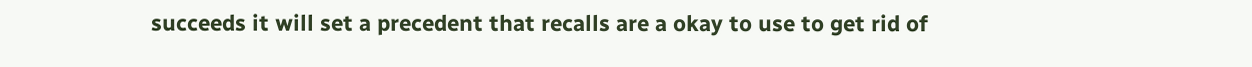succeeds it will set a precedent that recalls are a okay to use to get rid of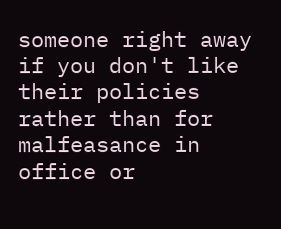someone right away if you don't like their policies rather than for malfeasance in office or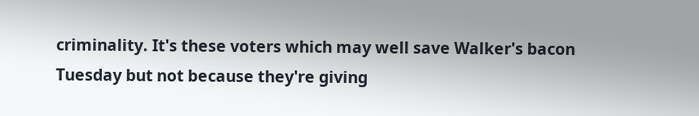criminality. It's these voters which may well save Walker's bacon Tuesday but not because they're giving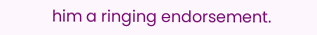him a ringing endorsement.